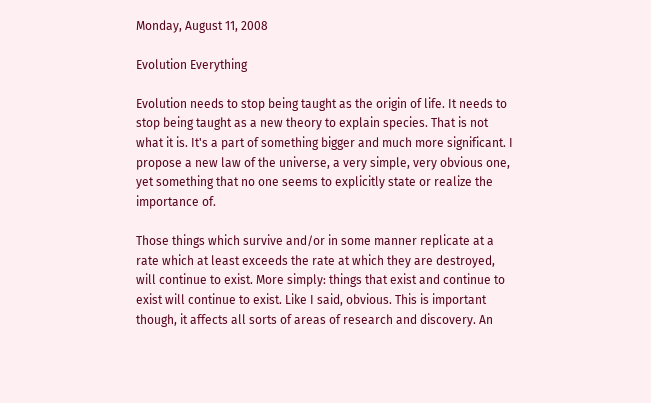Monday, August 11, 2008

Evolution Everything

Evolution needs to stop being taught as the origin of life. It needs to stop being taught as a new theory to explain species. That is not what it is. It's a part of something bigger and much more significant. I propose a new law of the universe, a very simple, very obvious one, yet something that no one seems to explicitly state or realize the importance of.

Those things which survive and/or in some manner replicate at a rate which at least exceeds the rate at which they are destroyed, will continue to exist. More simply: things that exist and continue to exist will continue to exist. Like I said, obvious. This is important though, it affects all sorts of areas of research and discovery. An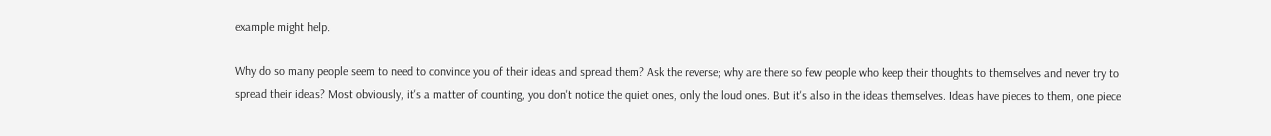example might help.

Why do so many people seem to need to convince you of their ideas and spread them? Ask the reverse; why are there so few people who keep their thoughts to themselves and never try to spread their ideas? Most obviously, it's a matter of counting, you don't notice the quiet ones, only the loud ones. But it's also in the ideas themselves. Ideas have pieces to them, one piece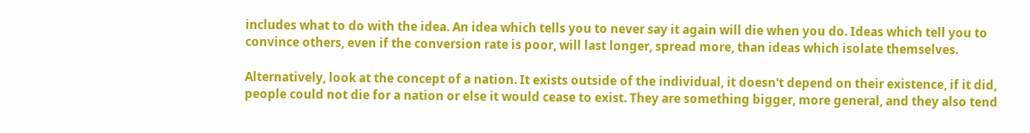includes what to do with the idea. An idea which tells you to never say it again will die when you do. Ideas which tell you to convince others, even if the conversion rate is poor, will last longer, spread more, than ideas which isolate themselves.

Alternatively, look at the concept of a nation. It exists outside of the individual, it doesn't depend on their existence, if it did, people could not die for a nation or else it would cease to exist. They are something bigger, more general, and they also tend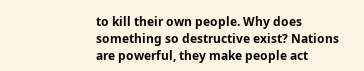to kill their own people. Why does something so destructive exist? Nations are powerful, they make people act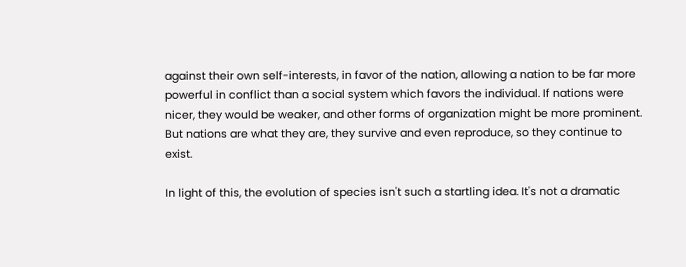against their own self-interests, in favor of the nation, allowing a nation to be far more powerful in conflict than a social system which favors the individual. If nations were nicer, they would be weaker, and other forms of organization might be more prominent. But nations are what they are, they survive and even reproduce, so they continue to exist.

In light of this, the evolution of species isn't such a startling idea. It's not a dramatic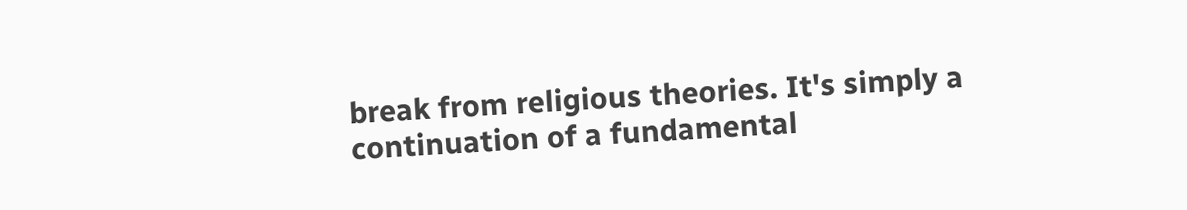break from religious theories. It's simply a continuation of a fundamental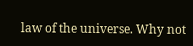law of the universe. Why not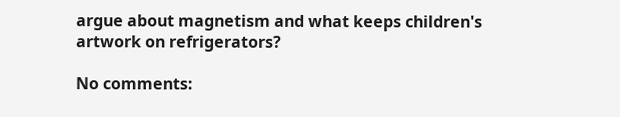argue about magnetism and what keeps children's artwork on refrigerators?

No comments: